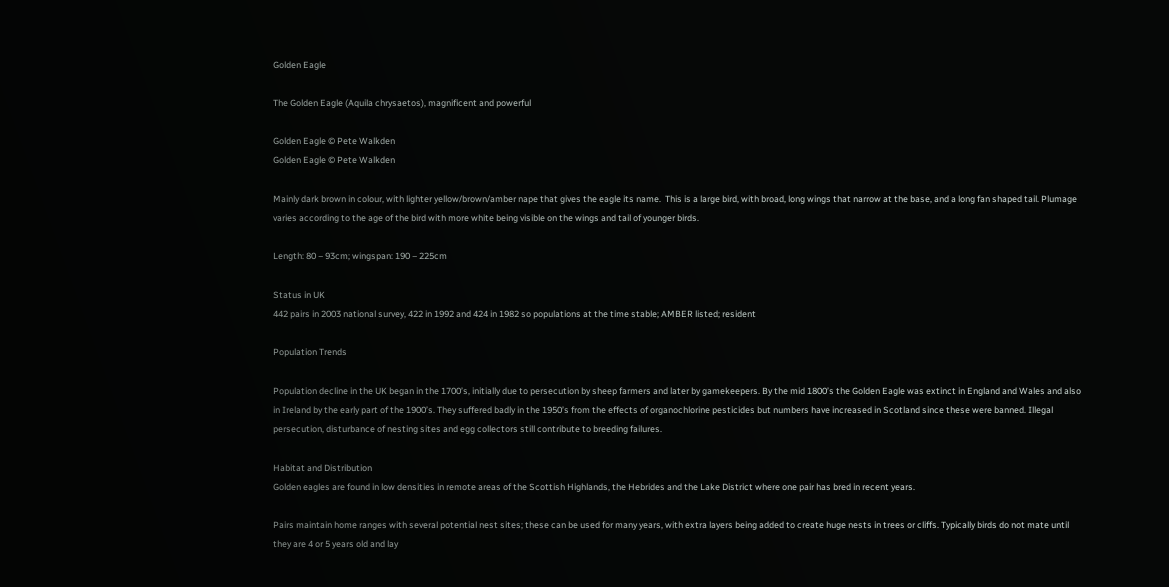Golden Eagle

The Golden Eagle (Aquila chrysaetos), magnificent and powerful

Golden Eagle © Pete Walkden
Golden Eagle © Pete Walkden

Mainly dark brown in colour, with lighter yellow/brown/amber nape that gives the eagle its name.  This is a large bird, with broad, long wings that narrow at the base, and a long fan shaped tail. Plumage varies according to the age of the bird with more white being visible on the wings and tail of younger birds.

Length: 80 – 93cm; wingspan: 190 – 225cm

Status in UK
442 pairs in 2003 national survey, 422 in 1992 and 424 in 1982 so populations at the time stable; AMBER listed; resident

Population Trends

Population decline in the UK began in the 1700’s, initially due to persecution by sheep farmers and later by gamekeepers. By the mid 1800’s the Golden Eagle was extinct in England and Wales and also in Ireland by the early part of the 1900’s. They suffered badly in the 1950’s from the effects of organochlorine pesticides but numbers have increased in Scotland since these were banned. Illegal persecution, disturbance of nesting sites and egg collectors still contribute to breeding failures.

Habitat and Distribution
Golden eagles are found in low densities in remote areas of the Scottish Highlands, the Hebrides and the Lake District where one pair has bred in recent years.

Pairs maintain home ranges with several potential nest sites; these can be used for many years, with extra layers being added to create huge nests in trees or cliffs. Typically birds do not mate until they are 4 or 5 years old and lay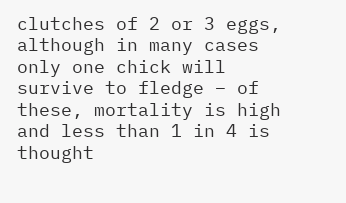clutches of 2 or 3 eggs, although in many cases only one chick will survive to fledge – of these, mortality is high and less than 1 in 4 is thought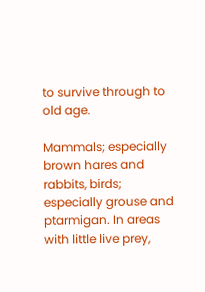to survive through to old age.

Mammals; especially brown hares and rabbits, birds; especially grouse and ptarmigan. In areas with little live prey,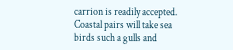carrion is readily accepted. Coastal pairs will take sea birds such a gulls and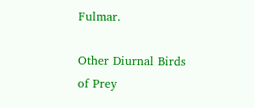Fulmar.

Other Diurnal Birds of Prey